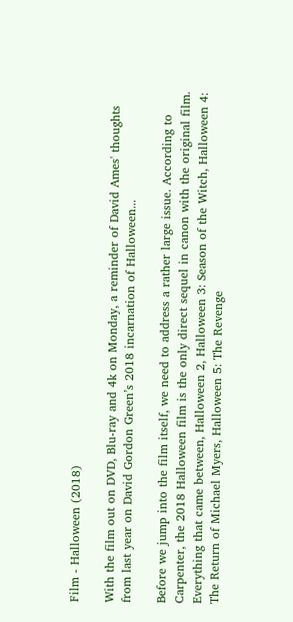Film - Halloween (2018)

With the film out on DVD, Blu-ray and 4k on Monday, a reminder of David Ames' thoughts from last year on David Gordon Green’s 2018 incarnation of Halloween...

Before we jump into the film itself, we need to address a rather large issue. According to Carpenter, the 2018 Halloween film is the only direct sequel in canon with the original film. Everything that came between, Halloween 2, Halloween 3: Season of the Witch, Halloween 4: The Return of Michael Myers, Halloween 5: The Revenge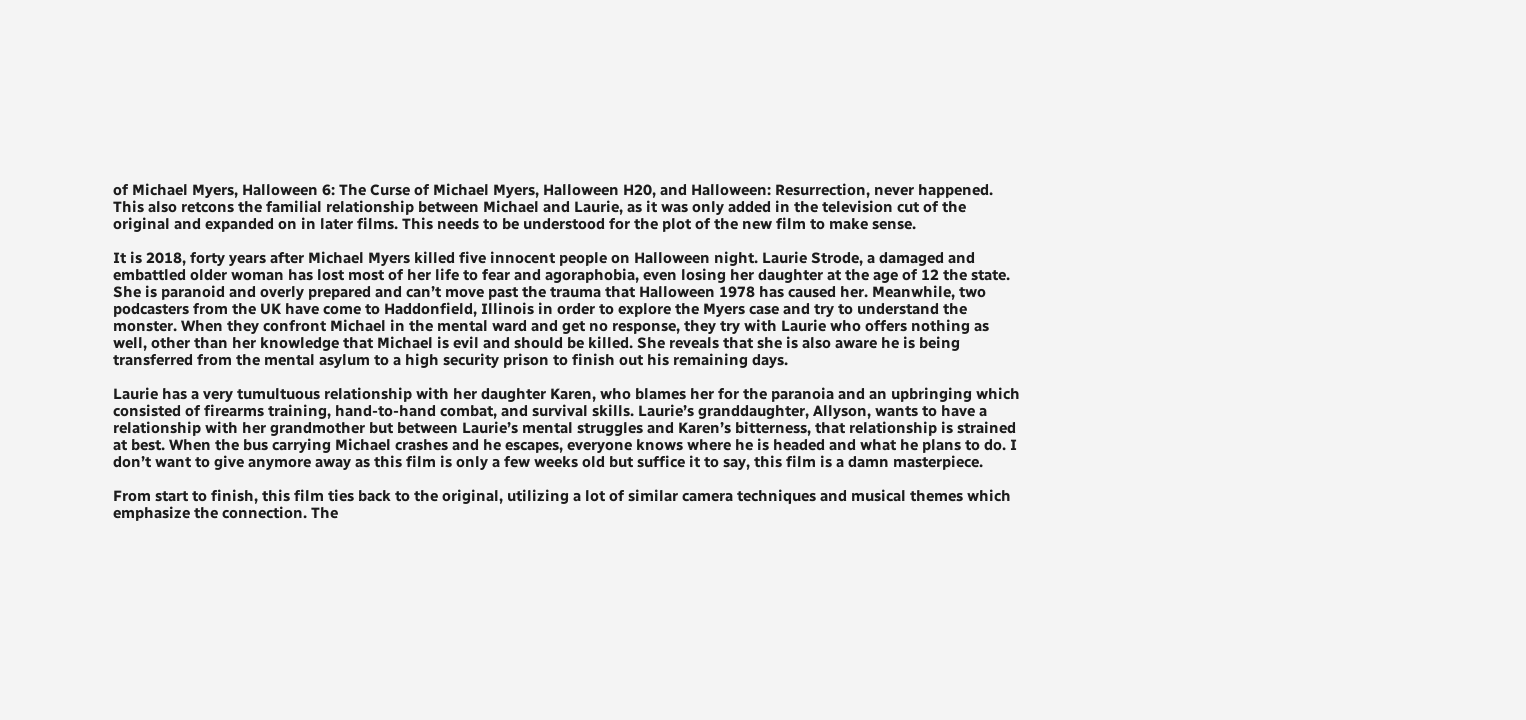of Michael Myers, Halloween 6: The Curse of Michael Myers, Halloween H20, and Halloween: Resurrection, never happened. This also retcons the familial relationship between Michael and Laurie, as it was only added in the television cut of the original and expanded on in later films. This needs to be understood for the plot of the new film to make sense.

It is 2018, forty years after Michael Myers killed five innocent people on Halloween night. Laurie Strode, a damaged and embattled older woman has lost most of her life to fear and agoraphobia, even losing her daughter at the age of 12 the state. She is paranoid and overly prepared and can’t move past the trauma that Halloween 1978 has caused her. Meanwhile, two podcasters from the UK have come to Haddonfield, Illinois in order to explore the Myers case and try to understand the monster. When they confront Michael in the mental ward and get no response, they try with Laurie who offers nothing as well, other than her knowledge that Michael is evil and should be killed. She reveals that she is also aware he is being transferred from the mental asylum to a high security prison to finish out his remaining days.

Laurie has a very tumultuous relationship with her daughter Karen, who blames her for the paranoia and an upbringing which consisted of firearms training, hand-to-hand combat, and survival skills. Laurie’s granddaughter, Allyson, wants to have a relationship with her grandmother but between Laurie’s mental struggles and Karen’s bitterness, that relationship is strained at best. When the bus carrying Michael crashes and he escapes, everyone knows where he is headed and what he plans to do. I don’t want to give anymore away as this film is only a few weeks old but suffice it to say, this film is a damn masterpiece.

From start to finish, this film ties back to the original, utilizing a lot of similar camera techniques and musical themes which emphasize the connection. The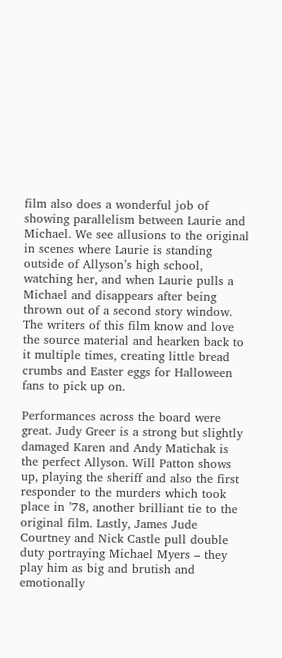film also does a wonderful job of showing parallelism between Laurie and Michael. We see allusions to the original in scenes where Laurie is standing outside of Allyson’s high school, watching her, and when Laurie pulls a Michael and disappears after being thrown out of a second story window. The writers of this film know and love the source material and hearken back to it multiple times, creating little bread crumbs and Easter eggs for Halloween fans to pick up on.

Performances across the board were great. Judy Greer is a strong but slightly damaged Karen and Andy Matichak is the perfect Allyson. Will Patton shows up, playing the sheriff and also the first responder to the murders which took place in ’78, another brilliant tie to the original film. Lastly, James Jude Courtney and Nick Castle pull double duty portraying Michael Myers – they play him as big and brutish and emotionally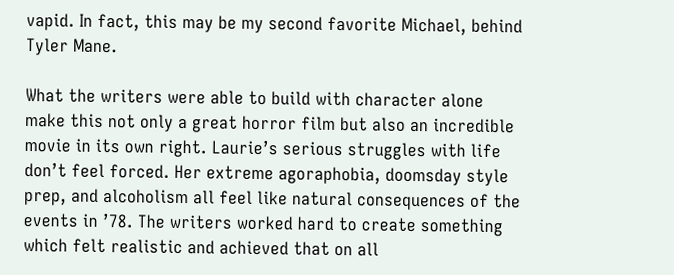vapid. In fact, this may be my second favorite Michael, behind Tyler Mane.

What the writers were able to build with character alone make this not only a great horror film but also an incredible movie in its own right. Laurie’s serious struggles with life don’t feel forced. Her extreme agoraphobia, doomsday style prep, and alcoholism all feel like natural consequences of the events in ’78. The writers worked hard to create something which felt realistic and achieved that on all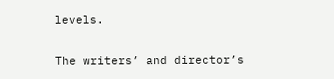levels.

The writers’ and director’s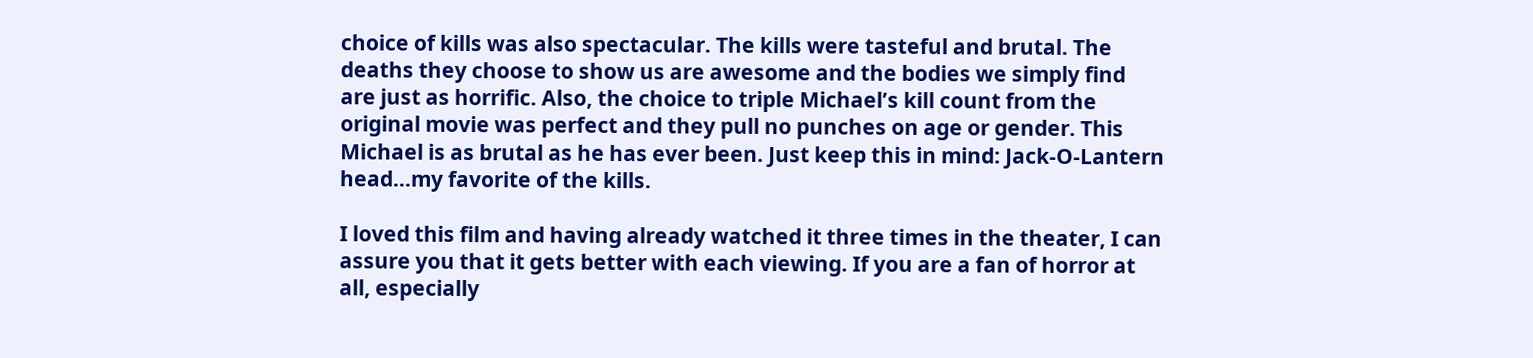choice of kills was also spectacular. The kills were tasteful and brutal. The deaths they choose to show us are awesome and the bodies we simply find are just as horrific. Also, the choice to triple Michael’s kill count from the original movie was perfect and they pull no punches on age or gender. This Michael is as brutal as he has ever been. Just keep this in mind: Jack-O-Lantern head…my favorite of the kills.

I loved this film and having already watched it three times in the theater, I can assure you that it gets better with each viewing. If you are a fan of horror at all, especially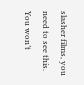slasher films, you need to see this. You won’t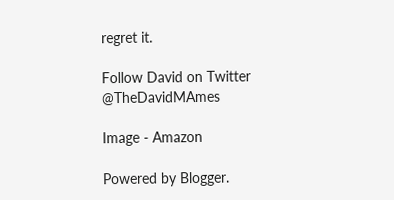regret it.

Follow David on Twitter @TheDavidMAmes

Image - Amazon

Powered by Blogger.